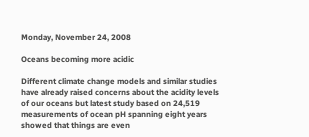Monday, November 24, 2008

Oceans becoming more acidic

Different climate change models and similar studies have already raised concerns about the acidity levels of our oceans but latest study based on 24,519 measurements of ocean pH spanning eight years showed that things are even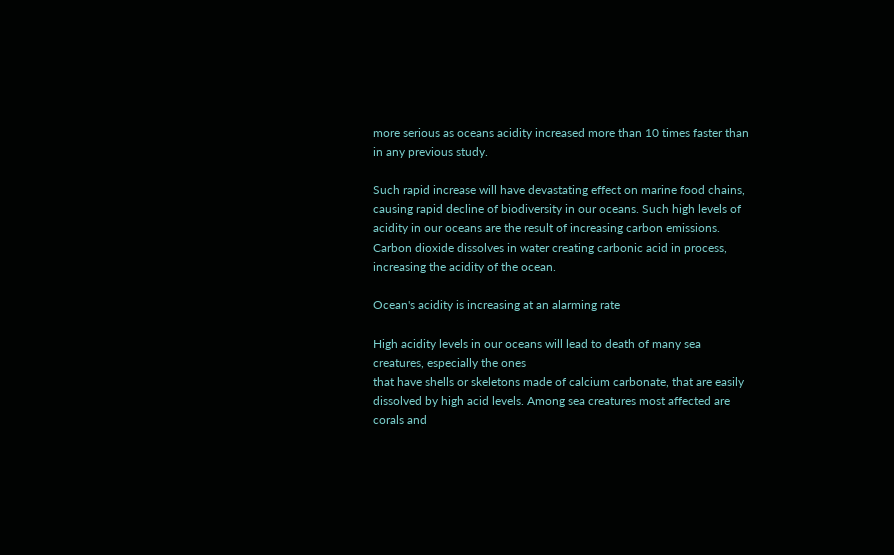more serious as oceans acidity increased more than 10 times faster than in any previous study.

Such rapid increase will have devastating effect on marine food chains, causing rapid decline of biodiversity in our oceans. Such high levels of acidity in our oceans are the result of increasing carbon emissions.
Carbon dioxide dissolves in water creating carbonic acid in process, increasing the acidity of the ocean.

Ocean's acidity is increasing at an alarming rate

High acidity levels in our oceans will lead to death of many sea creatures, especially the ones
that have shells or skeletons made of calcium carbonate, that are easily dissolved by high acid levels. Among sea creatures most affected are corals and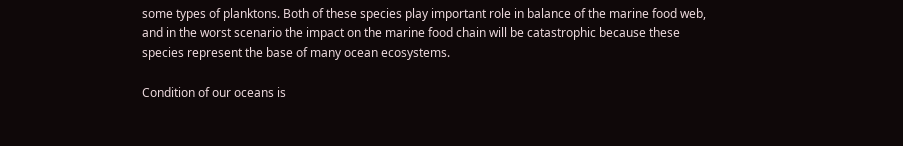some types of planktons. Both of these species play important role in balance of the marine food web, and in the worst scenario the impact on the marine food chain will be catastrophic because these species represent the base of many ocean ecosystems.

Condition of our oceans is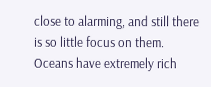close to alarming, and still there is so little focus on them. Oceans have extremely rich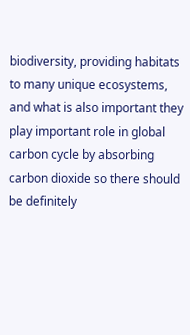biodiversity, providing habitats to many unique ecosystems, and what is also important they play important role in global carbon cycle by absorbing carbon dioxide so there should be definitely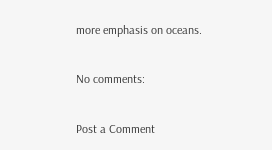more emphasis on oceans.

No comments:

Post a Comment